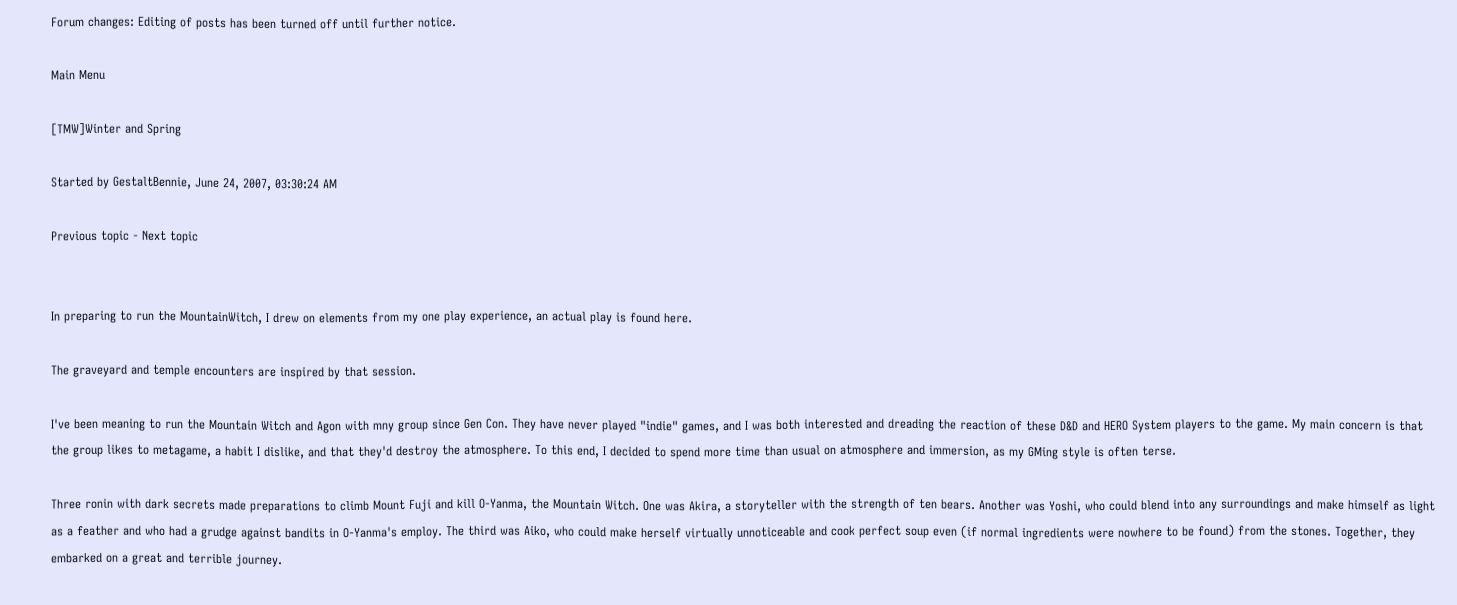Forum changes: Editing of posts has been turned off until further notice.

Main Menu

[TMW]Winter and Spring

Started by GestaltBennie, June 24, 2007, 03:30:24 AM

Previous topic - Next topic


In preparing to run the MountainWitch, I drew on elements from my one play experience, an actual play is found here.

The graveyard and temple encounters are inspired by that session.

I've been meaning to run the Mountain Witch and Agon with mny group since Gen Con. They have never played "indie" games, and I was both interested and dreading the reaction of these D&D and HERO System players to the game. My main concern is that the group likes to metagame, a habit I dislike, and that they'd destroy the atmosphere. To this end, I decided to spend more time than usual on atmosphere and immersion, as my GMing style is often terse.

Three ronin with dark secrets made preparations to climb Mount Fuji and kill O-Yanma, the Mountain Witch. One was Akira, a storyteller with the strength of ten bears. Another was Yoshi, who could blend into any surroundings and make himself as light as a feather and who had a grudge against bandits in O-Yanma's employ. The third was Aiko, who could make herself virtually unnoticeable and cook perfect soup even (if normal ingredients were nowhere to be found) from the stones. Together, they embarked on a great and terrible journey.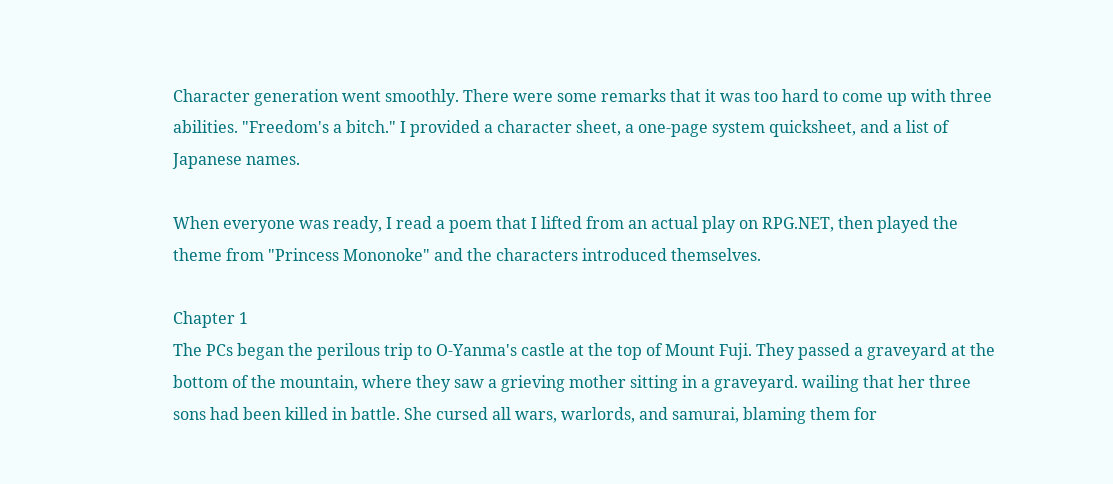Character generation went smoothly. There were some remarks that it was too hard to come up with three abilities. "Freedom's a bitch." I provided a character sheet, a one-page system quicksheet, and a list of Japanese names.

When everyone was ready, I read a poem that I lifted from an actual play on RPG.NET, then played the theme from "Princess Mononoke" and the characters introduced themselves.

Chapter 1
The PCs began the perilous trip to O-Yanma's castle at the top of Mount Fuji. They passed a graveyard at the bottom of the mountain, where they saw a grieving mother sitting in a graveyard. wailing that her three sons had been killed in battle. She cursed all wars, warlords, and samurai, blaming them for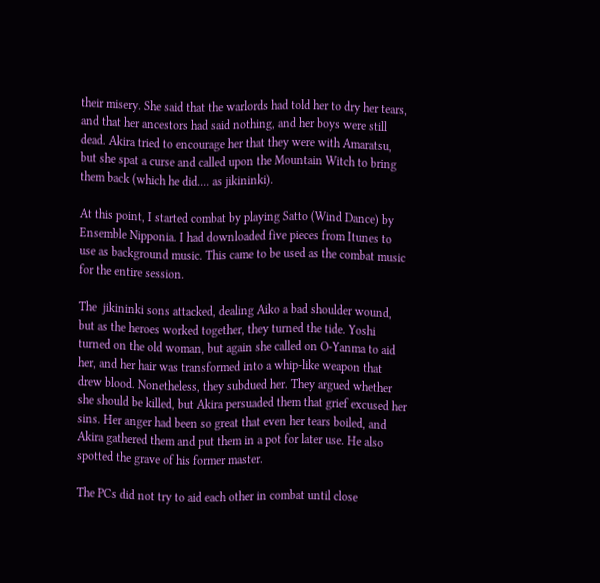their misery. She said that the warlords had told her to dry her tears, and that her ancestors had said nothing, and her boys were still dead. Akira tried to encourage her that they were with Amaratsu, but she spat a curse and called upon the Mountain Witch to bring them back (which he did.... as jikininki).

At this point, I started combat by playing Satto (Wind Dance) by Ensemble Nipponia. I had downloaded five pieces from Itunes to use as background music. This came to be used as the combat music for the entire session.

The  jikininki sons attacked, dealing Aiko a bad shoulder wound, but as the heroes worked together, they turned the tide. Yoshi turned on the old woman, but again she called on O-Yanma to aid her, and her hair was transformed into a whip-like weapon that drew blood. Nonetheless, they subdued her. They argued whether she should be killed, but Akira persuaded them that grief excused her sins. Her anger had been so great that even her tears boiled, and Akira gathered them and put them in a pot for later use. He also spotted the grave of his former master.

The PCs did not try to aid each other in combat until close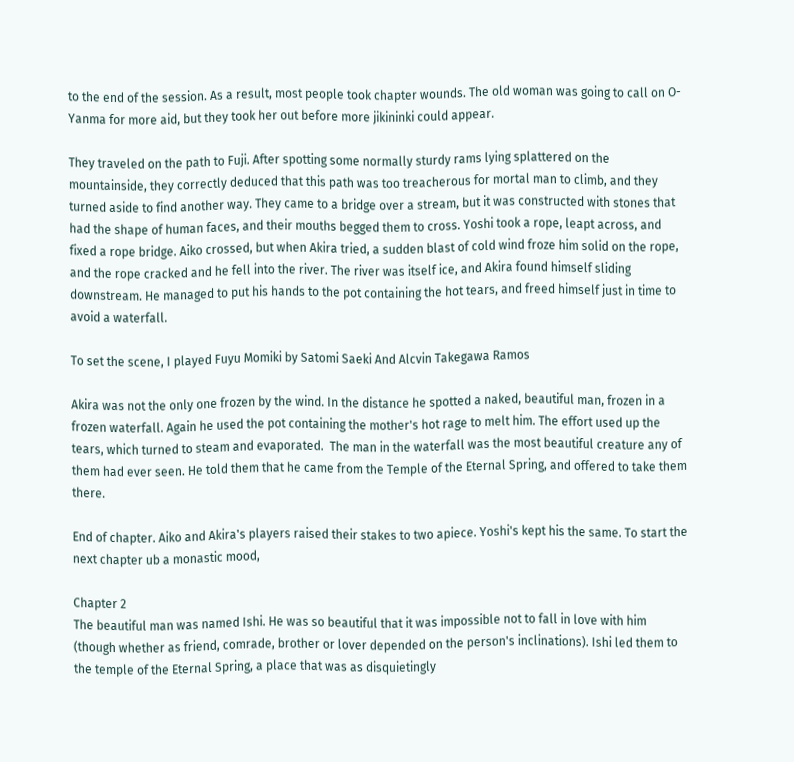to the end of the session. As a result, most people took chapter wounds. The old woman was going to call on O-Yanma for more aid, but they took her out before more jikininki could appear.

They traveled on the path to Fuji. After spotting some normally sturdy rams lying splattered on the mountainside, they correctly deduced that this path was too treacherous for mortal man to climb, and they turned aside to find another way. They came to a bridge over a stream, but it was constructed with stones that had the shape of human faces, and their mouths begged them to cross. Yoshi took a rope, leapt across, and fixed a rope bridge. Aiko crossed, but when Akira tried, a sudden blast of cold wind froze him solid on the rope, and the rope cracked and he fell into the river. The river was itself ice, and Akira found himself sliding downstream. He managed to put his hands to the pot containing the hot tears, and freed himself just in time to avoid a waterfall.

To set the scene, I played Fuyu Momiki by Satomi Saeki And Alcvin Takegawa Ramos

Akira was not the only one frozen by the wind. In the distance he spotted a naked, beautiful man, frozen in a frozen waterfall. Again he used the pot containing the mother's hot rage to melt him. The effort used up the tears, which turned to steam and evaporated.  The man in the waterfall was the most beautiful creature any of them had ever seen. He told them that he came from the Temple of the Eternal Spring, and offered to take them there.

End of chapter. Aiko and Akira's players raised their stakes to two apiece. Yoshi's kept his the same. To start the next chapter ub a monastic mood,

Chapter 2
The beautiful man was named Ishi. He was so beautiful that it was impossible not to fall in love with him (though whether as friend, comrade, brother or lover depended on the person's inclinations). Ishi led them to the temple of the Eternal Spring, a place that was as disquietingly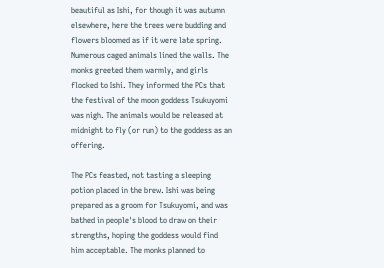beautiful as Ishi, for though it was autumn elsewhere, here the trees were budding and flowers bloomed as if it were late spring. Numerous caged animals lined the walls. The monks greeted them warmly, and girls flocked to Ishi. They informed the PCs that the festival of the moon goddess Tsukuyomi was nigh. The animals would be released at midnight to fly (or run) to the goddess as an offering.

The PCs feasted, not tasting a sleeping potion placed in the brew. Ishi was being prepared as a groom for Tsukuyomi, and was bathed in people's blood to draw on their strengths, hoping the goddess would find him acceptable. The monks planned to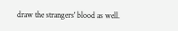draw the strangers' blood as well.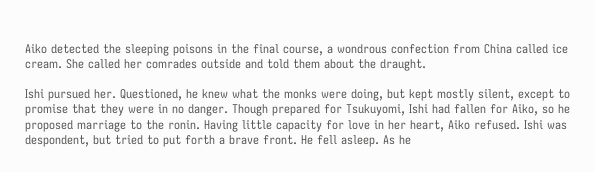Aiko detected the sleeping poisons in the final course, a wondrous confection from China called ice cream. She called her comrades outside and told them about the draught.

Ishi pursued her. Questioned, he knew what the monks were doing, but kept mostly silent, except to promise that they were in no danger. Though prepared for Tsukuyomi, Ishi had fallen for Aiko, so he proposed marriage to the ronin. Having little capacity for love in her heart, Aiko refused. Ishi was despondent, but tried to put forth a brave front. He fell asleep. As he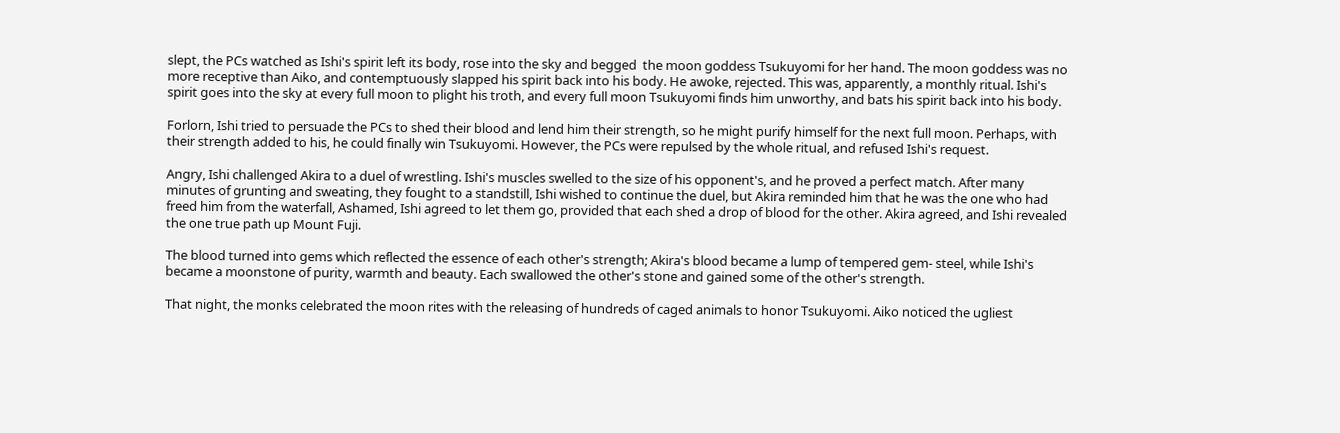slept, the PCs watched as Ishi's spirit left its body, rose into the sky and begged  the moon goddess Tsukuyomi for her hand. The moon goddess was no more receptive than Aiko, and contemptuously slapped his spirit back into his body. He awoke, rejected. This was, apparently, a monthly ritual. Ishi's spirit goes into the sky at every full moon to plight his troth, and every full moon Tsukuyomi finds him unworthy, and bats his spirit back into his body.

Forlorn, Ishi tried to persuade the PCs to shed their blood and lend him their strength, so he might purify himself for the next full moon. Perhaps, with their strength added to his, he could finally win Tsukuyomi. However, the PCs were repulsed by the whole ritual, and refused Ishi's request.

Angry, Ishi challenged Akira to a duel of wrestling. Ishi's muscles swelled to the size of his opponent's, and he proved a perfect match. After many minutes of grunting and sweating, they fought to a standstill, Ishi wished to continue the duel, but Akira reminded him that he was the one who had freed him from the waterfall, Ashamed, Ishi agreed to let them go, provided that each shed a drop of blood for the other. Akira agreed, and Ishi revealed the one true path up Mount Fuji.

The blood turned into gems which reflected the essence of each other's strength; Akira's blood became a lump of tempered gem- steel, while Ishi's became a moonstone of purity, warmth and beauty. Each swallowed the other's stone and gained some of the other's strength.

That night, the monks celebrated the moon rites with the releasing of hundreds of caged animals to honor Tsukuyomi. Aiko noticed the ugliest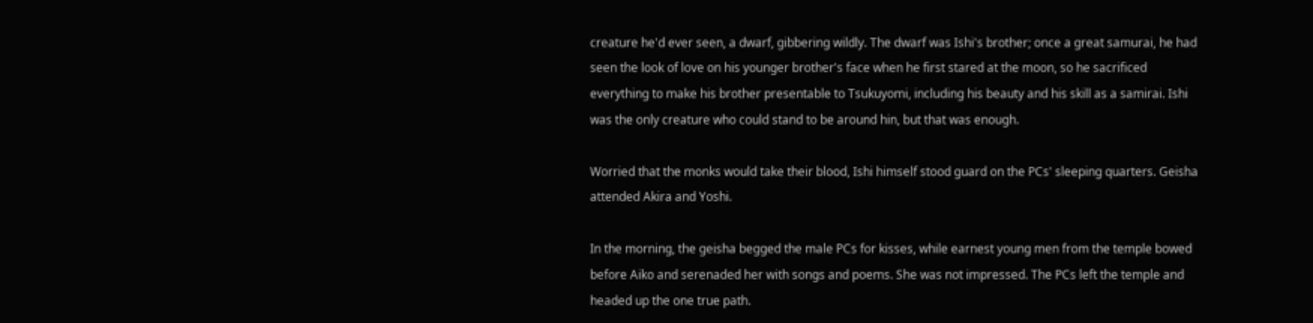creature he'd ever seen, a dwarf, gibbering wildly. The dwarf was Ishi's brother; once a great samurai, he had seen the look of love on his younger brother's face when he first stared at the moon, so he sacrificed everything to make his brother presentable to Tsukuyomi, including his beauty and his skill as a samirai. Ishi was the only creature who could stand to be around hin, but that was enough.

Worried that the monks would take their blood, Ishi himself stood guard on the PCs' sleeping quarters. Geisha attended Akira and Yoshi.

In the morning, the geisha begged the male PCs for kisses, while earnest young men from the temple bowed before Aiko and serenaded her with songs and poems. She was not impressed. The PCs left the temple and headed up the one true path.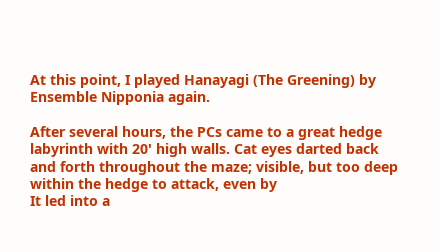At this point, I played Hanayagi (The Greening) by Ensemble Nipponia again.

After several hours, the PCs came to a great hedge labyrinth with 20' high walls. Cat eyes darted back and forth throughout the maze; visible, but too deep within the hedge to attack, even by
It led into a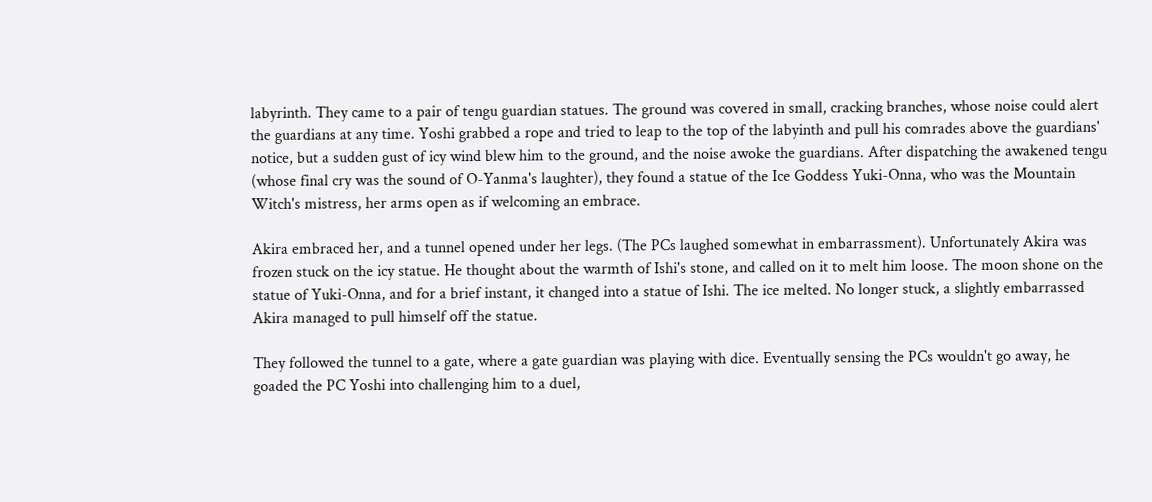labyrinth. They came to a pair of tengu guardian statues. The ground was covered in small, cracking branches, whose noise could alert the guardians at any time. Yoshi grabbed a rope and tried to leap to the top of the labyinth and pull his comrades above the guardians' notice, but a sudden gust of icy wind blew him to the ground, and the noise awoke the guardians. After dispatching the awakened tengu (whose final cry was the sound of O-Yanma's laughter), they found a statue of the Ice Goddess Yuki-Onna, who was the Mountain Witch's mistress, her arms open as if welcoming an embrace.

Akira embraced her, and a tunnel opened under her legs. (The PCs laughed somewhat in embarrassment). Unfortunately Akira was frozen stuck on the icy statue. He thought about the warmth of Ishi's stone, and called on it to melt him loose. The moon shone on the statue of Yuki-Onna, and for a brief instant, it changed into a statue of Ishi. The ice melted. No longer stuck, a slightly embarrassed Akira managed to pull himself off the statue.

They followed the tunnel to a gate, where a gate guardian was playing with dice. Eventually sensing the PCs wouldn't go away, he goaded the PC Yoshi into challenging him to a duel,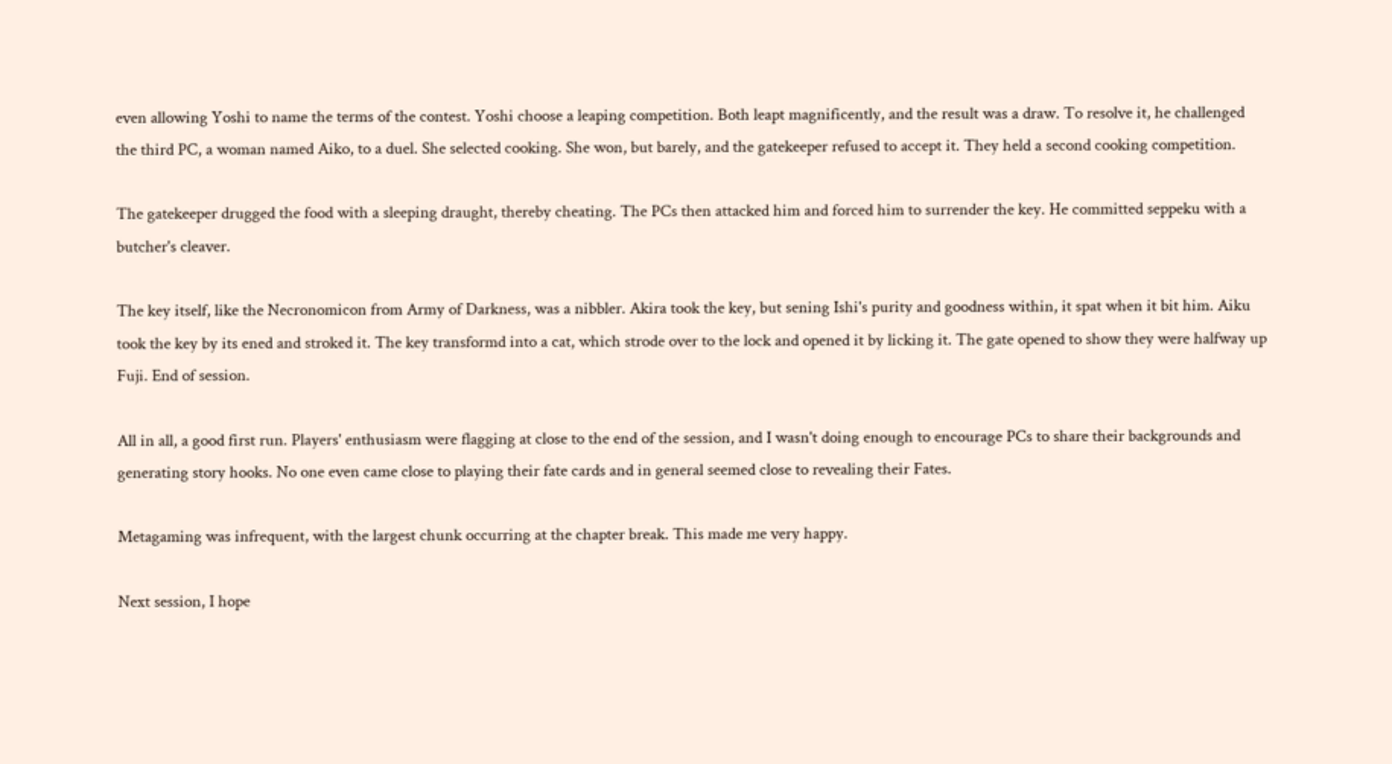even allowing Yoshi to name the terms of the contest. Yoshi choose a leaping competition. Both leapt magnificently, and the result was a draw. To resolve it, he challenged the third PC, a woman named Aiko, to a duel. She selected cooking. She won, but barely, and the gatekeeper refused to accept it. They held a second cooking competition.

The gatekeeper drugged the food with a sleeping draught, thereby cheating. The PCs then attacked him and forced him to surrender the key. He committed seppeku with a butcher's cleaver.

The key itself, like the Necronomicon from Army of Darkness, was a nibbler. Akira took the key, but sening Ishi's purity and goodness within, it spat when it bit him. Aiku took the key by its ened and stroked it. The key transformd into a cat, which strode over to the lock and opened it by licking it. The gate opened to show they were halfway up Fuji. End of session.

All in all, a good first run. Players' enthusiasm were flagging at close to the end of the session, and I wasn't doing enough to encourage PCs to share their backgrounds and generating story hooks. No one even came close to playing their fate cards and in general seemed close to revealing their Fates.

Metagaming was infrequent, with the largest chunk occurring at the chapter break. This made me very happy.

Next session, I hope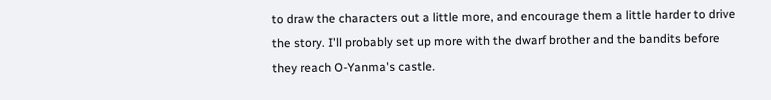to draw the characters out a little more, and encourage them a little harder to drive the story. I'll probably set up more with the dwarf brother and the bandits before they reach O-Yanma's castle.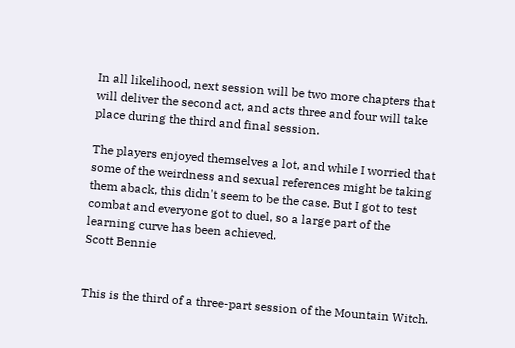In all likelihood, next session will be two more chapters that will deliver the second act, and acts three and four will take place during the third and final session.

The players enjoyed themselves a lot, and while I worried that some of the weirdness and sexual references might be taking them aback, this didn't seem to be the case. But I got to test combat and everyone got to duel, so a large part of the learning curve has been achieved.
Scott Bennie


This is the third of a three-part session of the Mountain Witch.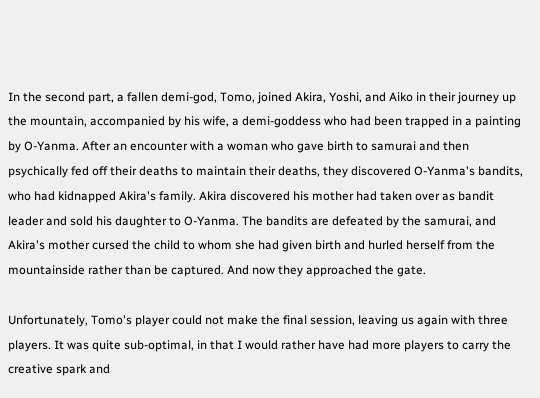In the second part, a fallen demi-god, Tomo, joined Akira, Yoshi, and Aiko in their journey up the mountain, accompanied by his wife, a demi-goddess who had been trapped in a painting by O-Yanma. After an encounter with a woman who gave birth to samurai and then psychically fed off their deaths to maintain their deaths, they discovered O-Yanma's bandits, who had kidnapped Akira's family. Akira discovered his mother had taken over as bandit leader and sold his daughter to O-Yanma. The bandits are defeated by the samurai, and Akira's mother cursed the child to whom she had given birth and hurled herself from the mountainside rather than be captured. And now they approached the gate.

Unfortunately, Tomo's player could not make the final session, leaving us again with three players. It was quite sub-optimal, in that I would rather have had more players to carry the creative spark and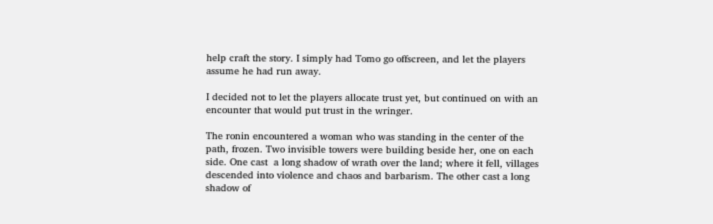help craft the story. I simply had Tomo go offscreen, and let the players assume he had run away.

I decided not to let the players allocate trust yet, but continued on with an encounter that would put trust in the wringer.

The ronin encountered a woman who was standing in the center of the path, frozen. Two invisible towers were building beside her, one on each side. One cast  a long shadow of wrath over the land; where it fell, villages descended into violence and chaos and barbarism. The other cast a long shadow of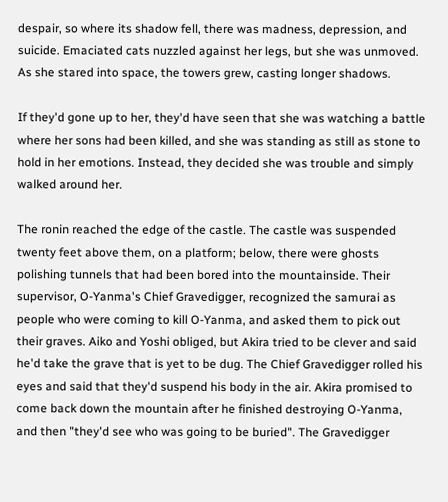despair, so where its shadow fell, there was madness, depression, and suicide. Emaciated cats nuzzled against her legs, but she was unmoved. As she stared into space, the towers grew, casting longer shadows.

If they'd gone up to her, they'd have seen that she was watching a battle where her sons had been killed, and she was standing as still as stone to hold in her emotions. Instead, they decided she was trouble and simply walked around her.

The ronin reached the edge of the castle. The castle was suspended twenty feet above them, on a platform; below, there were ghosts polishing tunnels that had been bored into the mountainside. Their supervisor, O-Yanma's Chief Gravedigger, recognized the samurai as people who were coming to kill O-Yanma, and asked them to pick out their graves. Aiko and Yoshi obliged, but Akira tried to be clever and said he'd take the grave that is yet to be dug. The Chief Gravedigger rolled his eyes and said that they'd suspend his body in the air. Akira promised to come back down the mountain after he finished destroying O-Yanma, and then "they'd see who was going to be buried". The Gravedigger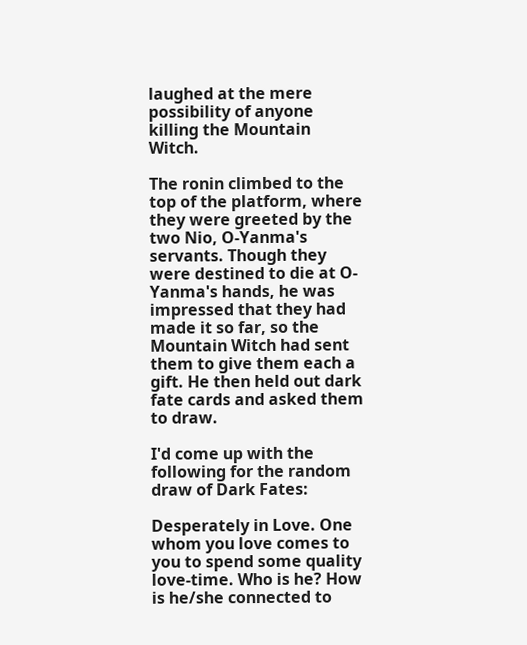laughed at the mere possibility of anyone killing the Mountain Witch.

The ronin climbed to the top of the platform, where they were greeted by the two Nio, O-Yanma's servants. Though they were destined to die at O-Yanma's hands, he was impressed that they had made it so far, so the Mountain Witch had sent them to give them each a gift. He then held out dark fate cards and asked them to draw.

I'd come up with the following for the random draw of Dark Fates:

Desperately in Love. One whom you love comes to you to spend some quality love-time. Who is he? How is he/she connected to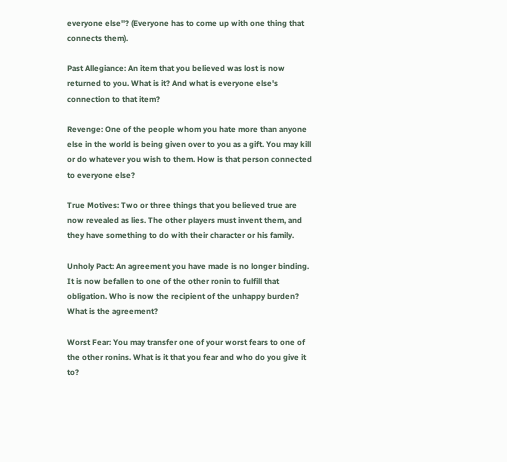everyone else''? (Everyone has to come up with one thing that connects them).

Past Allegiance: An item that you believed was lost is now returned to you. What is it? And what is everyone else's connection to that item?

Revenge: One of the people whom you hate more than anyone else in the world is being given over to you as a gift. You may kill or do whatever you wish to them. How is that person connected to everyone else?

True Motives: Two or three things that you believed true are now revealed as lies. The other players must invent them, and they have something to do with their character or his family.

Unholy Pact: An agreement you have made is no longer binding. It is now befallen to one of the other ronin to fulfill that obligation. Who is now the recipient of the unhappy burden? What is the agreement?

Worst Fear: You may transfer one of your worst fears to one of the other ronins. What is it that you fear and who do you give it to?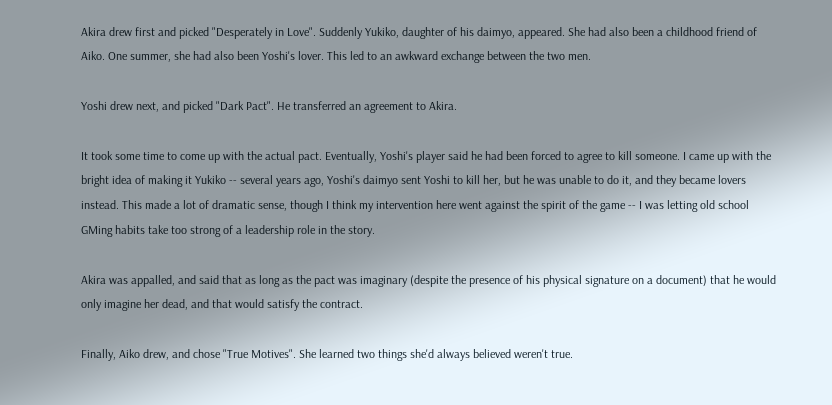Akira drew first and picked "Desperately in Love". Suddenly Yukiko, daughter of his daimyo, appeared. She had also been a childhood friend of Aiko. One summer, she had also been Yoshi's lover. This led to an awkward exchange between the two men.

Yoshi drew next, and picked "Dark Pact". He transferred an agreement to Akira.

It took some time to come up with the actual pact. Eventually, Yoshi's player said he had been forced to agree to kill someone. I came up with the bright idea of making it Yukiko -- several years ago, Yoshi's daimyo sent Yoshi to kill her, but he was unable to do it, and they became lovers instead. This made a lot of dramatic sense, though I think my intervention here went against the spirit of the game -- I was letting old school GMing habits take too strong of a leadership role in the story.

Akira was appalled, and said that as long as the pact was imaginary (despite the presence of his physical signature on a document) that he would only imagine her dead, and that would satisfy the contract.

Finally, Aiko drew, and chose "True Motives". She learned two things she'd always believed weren't true.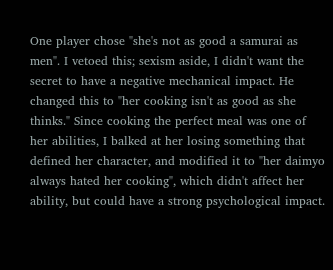One player chose "she's not as good a samurai as men". I vetoed this; sexism aside, I didn't want the secret to have a negative mechanical impact. He changed this to "her cooking isn't as good as she thinks." Since cooking the perfect meal was one of her abilities, I balked at her losing something that defined her character, and modified it to "her daimyo always hated her cooking", which didn't affect her ability, but could have a strong psychological impact.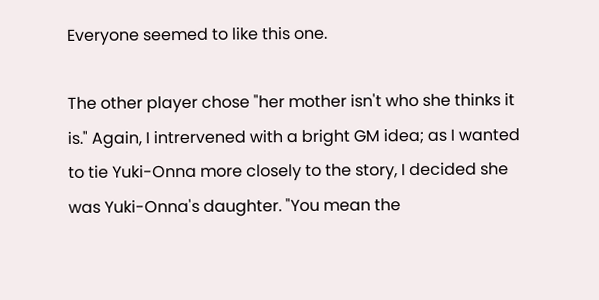Everyone seemed to like this one.

The other player chose "her mother isn't who she thinks it is." Again, I intrervened with a bright GM idea; as I wanted to tie Yuki-Onna more closely to the story, I decided she was Yuki-Onna's daughter. "You mean the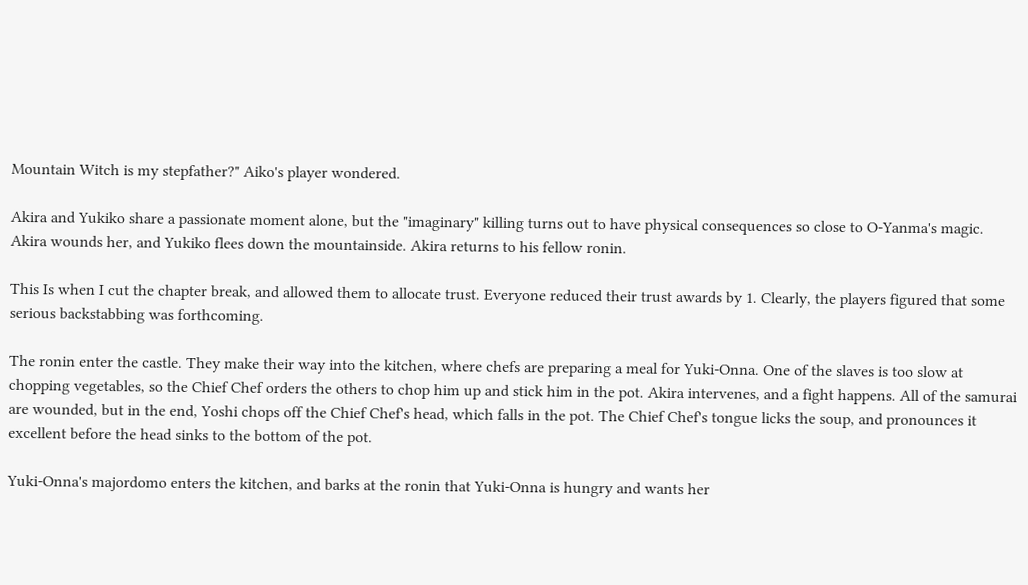Mountain Witch is my stepfather?" Aiko's player wondered.

Akira and Yukiko share a passionate moment alone, but the "imaginary" killing turns out to have physical consequences so close to O-Yanma's magic. Akira wounds her, and Yukiko flees down the mountainside. Akira returns to his fellow ronin.

This Is when I cut the chapter break, and allowed them to allocate trust. Everyone reduced their trust awards by 1. Clearly, the players figured that some serious backstabbing was forthcoming.

The ronin enter the castle. They make their way into the kitchen, where chefs are preparing a meal for Yuki-Onna. One of the slaves is too slow at chopping vegetables, so the Chief Chef orders the others to chop him up and stick him in the pot. Akira intervenes, and a fight happens. All of the samurai are wounded, but in the end, Yoshi chops off the Chief Chef's head, which falls in the pot. The Chief Chef's tongue licks the soup, and pronounces it excellent before the head sinks to the bottom of the pot.

Yuki-Onna's majordomo enters the kitchen, and barks at the ronin that Yuki-Onna is hungry and wants her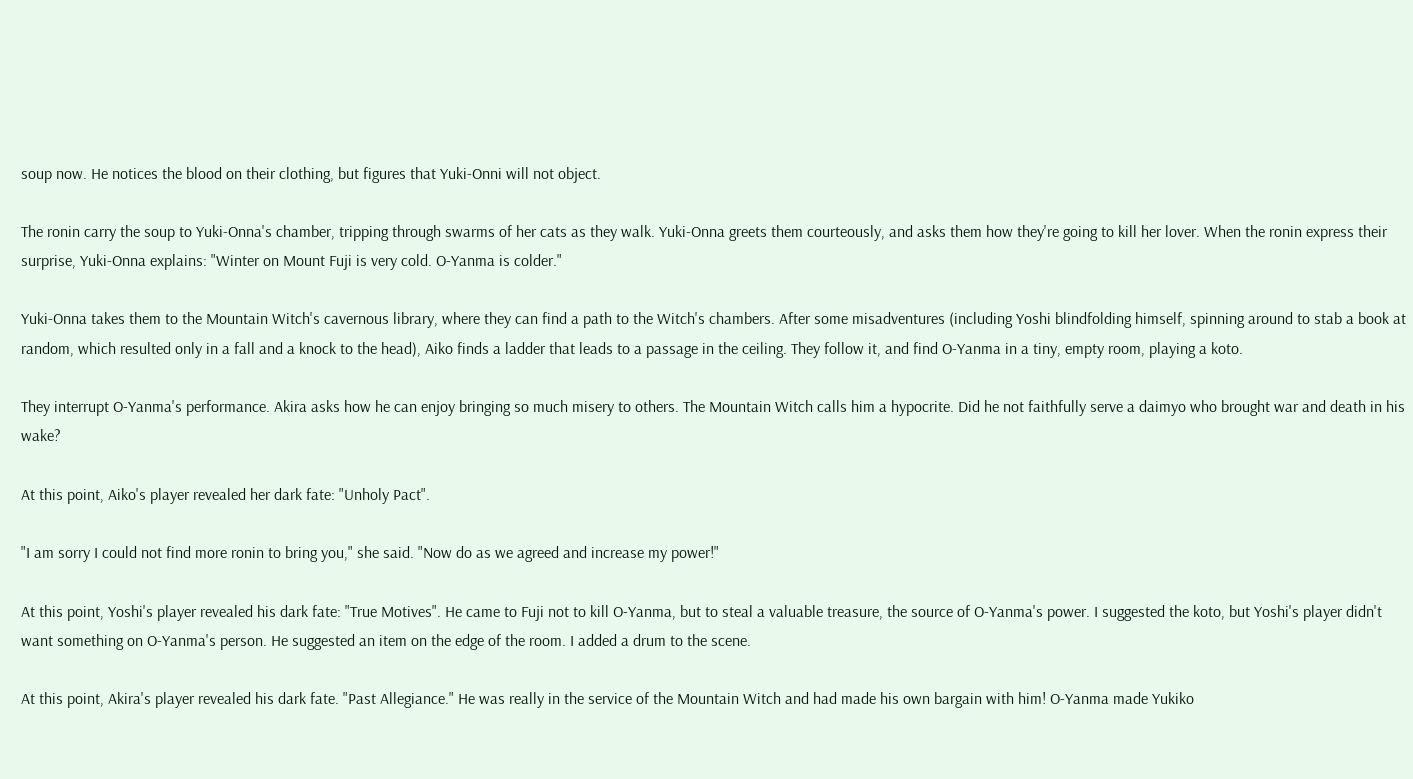soup now. He notices the blood on their clothing, but figures that Yuki-Onni will not object.

The ronin carry the soup to Yuki-Onna's chamber, tripping through swarms of her cats as they walk. Yuki-Onna greets them courteously, and asks them how they're going to kill her lover. When the ronin express their surprise, Yuki-Onna explains: "Winter on Mount Fuji is very cold. O-Yanma is colder."

Yuki-Onna takes them to the Mountain Witch's cavernous library, where they can find a path to the Witch's chambers. After some misadventures (including Yoshi blindfolding himself, spinning around to stab a book at random, which resulted only in a fall and a knock to the head), Aiko finds a ladder that leads to a passage in the ceiling. They follow it, and find O-Yanma in a tiny, empty room, playing a koto.

They interrupt O-Yanma's performance. Akira asks how he can enjoy bringing so much misery to others. The Mountain Witch calls him a hypocrite. Did he not faithfully serve a daimyo who brought war and death in his wake?

At this point, Aiko's player revealed her dark fate: "Unholy Pact".

"I am sorry I could not find more ronin to bring you," she said. "Now do as we agreed and increase my power!"

At this point, Yoshi's player revealed his dark fate: "True Motives". He came to Fuji not to kill O-Yanma, but to steal a valuable treasure, the source of O-Yanma's power. I suggested the koto, but Yoshi's player didn't want something on O-Yanma's person. He suggested an item on the edge of the room. I added a drum to the scene.

At this point, Akira's player revealed his dark fate. "Past Allegiance." He was really in the service of the Mountain Witch and had made his own bargain with him! O-Yanma made Yukiko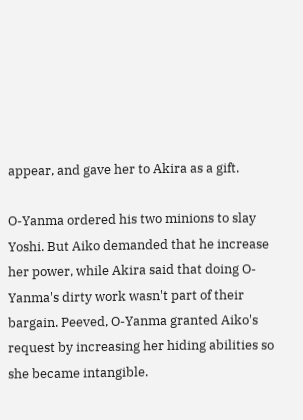appear, and gave her to Akira as a gift.

O-Yanma ordered his two minions to slay Yoshi. But Aiko demanded that he increase her power, while Akira said that doing O-Yanma's dirty work wasn't part of their bargain. Peeved, O-Yanma granted Aiko's request by increasing her hiding abilities so she became intangible.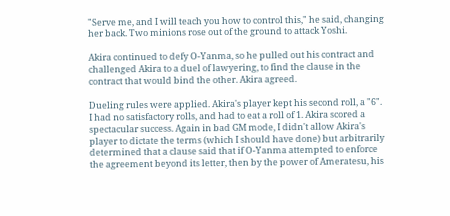"Serve me, and I will teach you how to control this," he said, changing her back. Two minions rose out of the ground to attack Yoshi.

Akira continued to defy O-Yanma, so he pulled out his contract and challenged Akira to a duel of lawyering, to find the clause in the contract that would bind the other. Akira agreed.

Dueling rules were applied. Akira's player kept his second roll, a "6". I had no satisfactory rolls, and had to eat a roll of 1. Akira scored a spectacular success. Again in bad GM mode, I didn't allow Akira's player to dictate the terms (which I should have done) but arbitrarily determined that a clause said that if O-Yanma attempted to enforce the agreement beyond its letter, then by the power of Ameratesu, his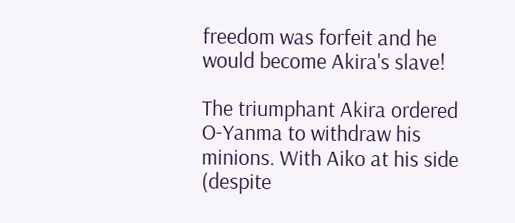freedom was forfeit and he would become Akira's slave!

The triumphant Akira ordered O-Yanma to withdraw his minions. With Aiko at his side (despite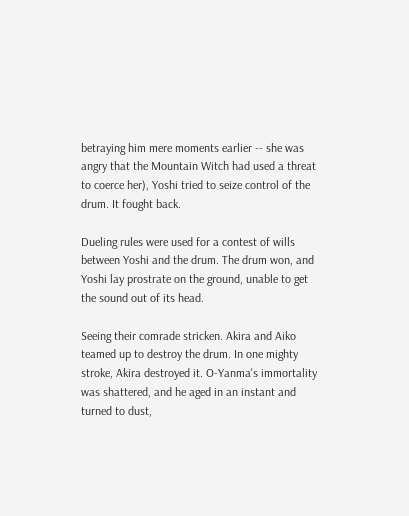betraying him mere moments earlier -- she was angry that the Mountain Witch had used a threat to coerce her), Yoshi tried to seize control of the drum. It fought back.

Dueling rules were used for a contest of wills between Yoshi and the drum. The drum won, and Yoshi lay prostrate on the ground, unable to get the sound out of its head.

Seeing their comrade stricken. Akira and Aiko teamed up to destroy the drum. In one mighty stroke, Akira destroyed it. O-Yanma's immortality was shattered, and he aged in an instant and turned to dust,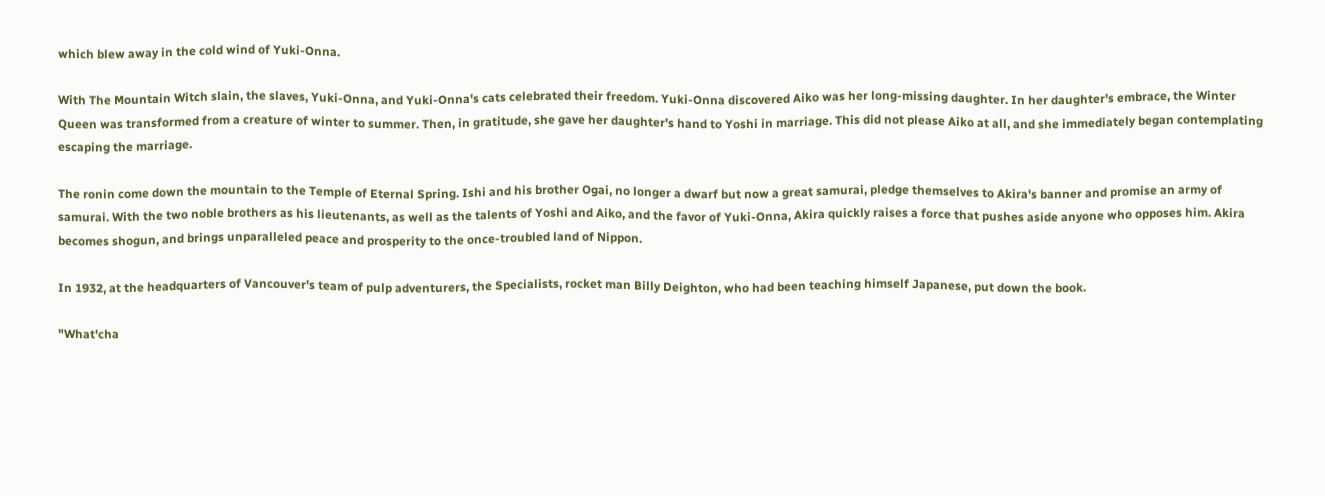which blew away in the cold wind of Yuki-Onna.

With The Mountain Witch slain, the slaves, Yuki-Onna, and Yuki-Onna's cats celebrated their freedom. Yuki-Onna discovered Aiko was her long-missing daughter. In her daughter's embrace, the Winter Queen was transformed from a creature of winter to summer. Then, in gratitude, she gave her daughter's hand to Yoshi in marriage. This did not please Aiko at all, and she immediately began contemplating escaping the marriage.

The ronin come down the mountain to the Temple of Eternal Spring. Ishi and his brother Ogai, no longer a dwarf but now a great samurai, pledge themselves to Akira's banner and promise an army of samurai. With the two noble brothers as his lieutenants, as well as the talents of Yoshi and Aiko, and the favor of Yuki-Onna, Akira quickly raises a force that pushes aside anyone who opposes him. Akira becomes shogun, and brings unparalleled peace and prosperity to the once-troubled land of Nippon.

In 1932, at the headquarters of Vancouver's team of pulp adventurers, the Specialists, rocket man Billy Deighton, who had been teaching himself Japanese, put down the book.

"What'cha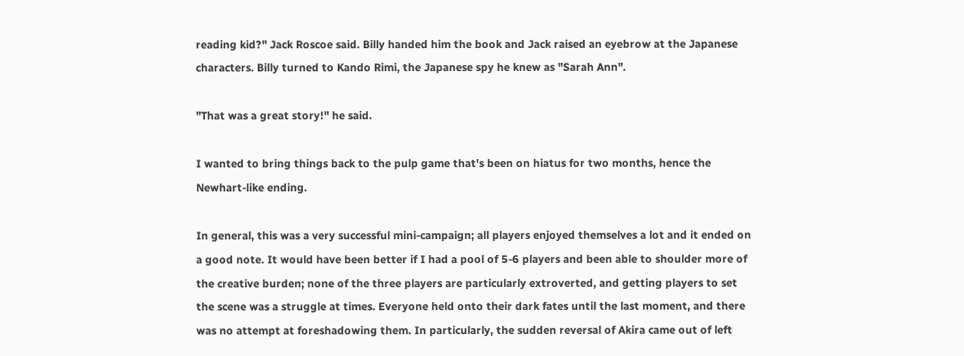reading kid?" Jack Roscoe said. Billy handed him the book and Jack raised an eyebrow at the Japanese characters. Billy turned to Kando Rimi, the Japanese spy he knew as "Sarah Ann".

"That was a great story!" he said.

I wanted to bring things back to the pulp game that's been on hiatus for two months, hence the Newhart-like ending.

In general, this was a very successful mini-campaign; all players enjoyed themselves a lot and it ended on a good note. It would have been better if I had a pool of 5-6 players and been able to shoulder more of the creative burden; none of the three players are particularly extroverted, and getting players to set the scene was a struggle at times. Everyone held onto their dark fates until the last moment, and there was no attempt at foreshadowing them. In particularly, the sudden reversal of Akira came out of left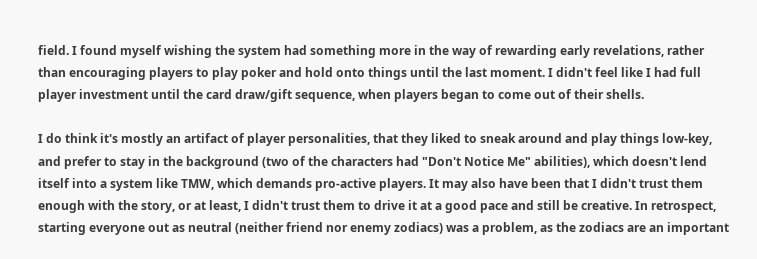field. I found myself wishing the system had something more in the way of rewarding early revelations, rather than encouraging players to play poker and hold onto things until the last moment. I didn't feel like I had full player investment until the card draw/gift sequence, when players began to come out of their shells.

I do think it's mostly an artifact of player personalities, that they liked to sneak around and play things low-key, and prefer to stay in the background (two of the characters had "Don't Notice Me" abilities), which doesn't lend itself into a system like TMW, which demands pro-active players. It may also have been that I didn't trust them enough with the story, or at least, I didn't trust them to drive it at a good pace and still be creative. In retrospect, starting everyone out as neutral (neither friend nor enemy zodiacs) was a problem, as the zodiacs are an important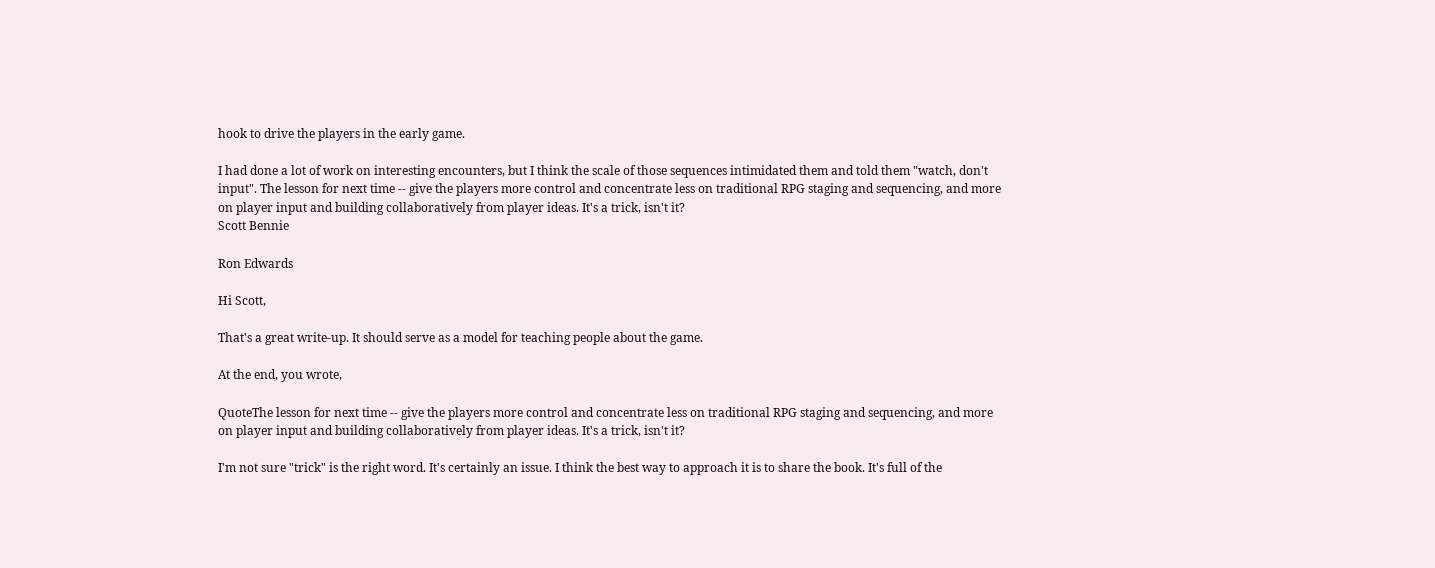hook to drive the players in the early game.

I had done a lot of work on interesting encounters, but I think the scale of those sequences intimidated them and told them "watch, don't input". The lesson for next time -- give the players more control and concentrate less on traditional RPG staging and sequencing, and more on player input and building collaboratively from player ideas. It's a trick, isn't it?
Scott Bennie

Ron Edwards

Hi Scott,

That's a great write-up. It should serve as a model for teaching people about the game.

At the end, you wrote,

QuoteThe lesson for next time -- give the players more control and concentrate less on traditional RPG staging and sequencing, and more on player input and building collaboratively from player ideas. It's a trick, isn't it?

I'm not sure "trick" is the right word. It's certainly an issue. I think the best way to approach it is to share the book. It's full of the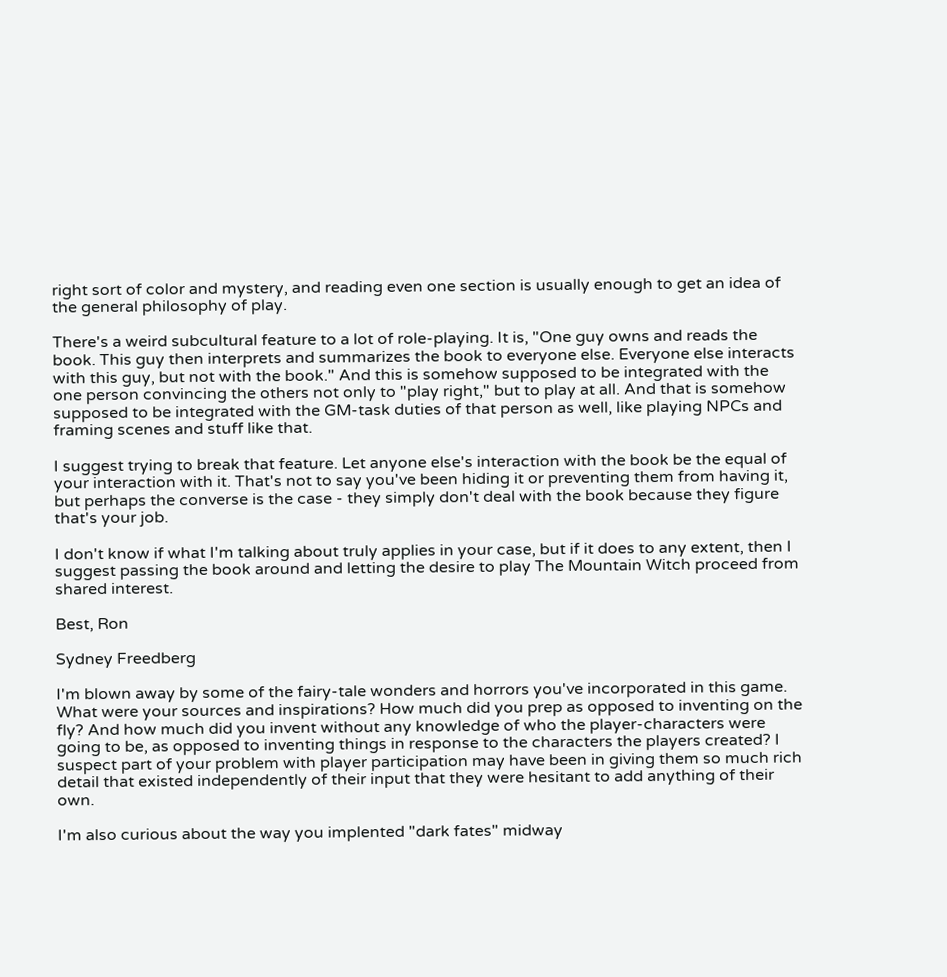right sort of color and mystery, and reading even one section is usually enough to get an idea of the general philosophy of play.

There's a weird subcultural feature to a lot of role-playing. It is, "One guy owns and reads the book. This guy then interprets and summarizes the book to everyone else. Everyone else interacts with this guy, but not with the book." And this is somehow supposed to be integrated with the one person convincing the others not only to "play right," but to play at all. And that is somehow supposed to be integrated with the GM-task duties of that person as well, like playing NPCs and framing scenes and stuff like that.

I suggest trying to break that feature. Let anyone else's interaction with the book be the equal of your interaction with it. That's not to say you've been hiding it or preventing them from having it, but perhaps the converse is the case - they simply don't deal with the book because they figure that's your job.

I don't know if what I'm talking about truly applies in your case, but if it does to any extent, then I suggest passing the book around and letting the desire to play The Mountain Witch proceed from shared interest.

Best, Ron

Sydney Freedberg

I'm blown away by some of the fairy-tale wonders and horrors you've incorporated in this game. What were your sources and inspirations? How much did you prep as opposed to inventing on the fly? And how much did you invent without any knowledge of who the player-characters were going to be, as opposed to inventing things in response to the characters the players created? I suspect part of your problem with player participation may have been in giving them so much rich detail that existed independently of their input that they were hesitant to add anything of their own.

I'm also curious about the way you implented "dark fates" midway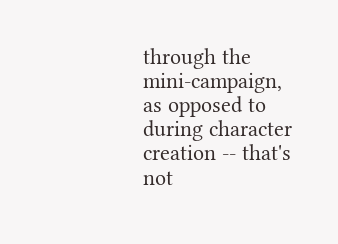through the mini-campaign, as opposed to during character creation -- that's not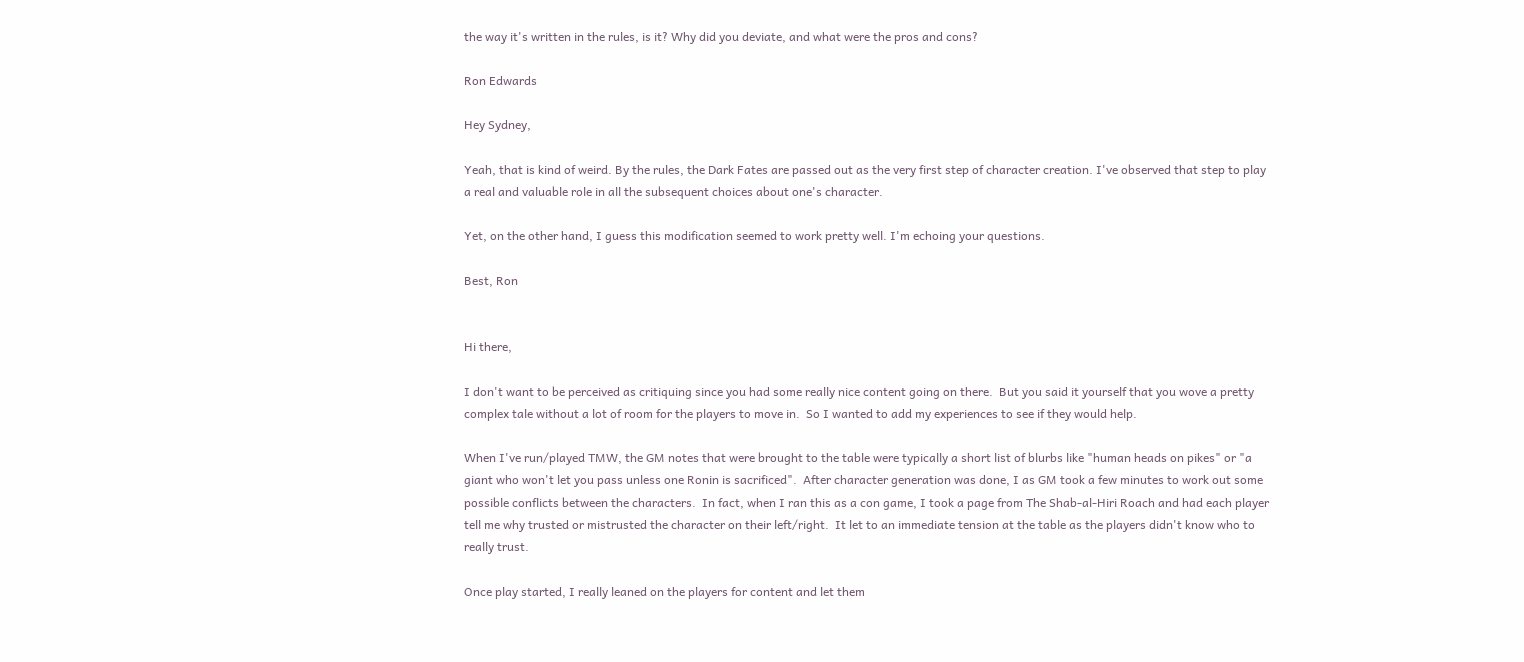the way it's written in the rules, is it? Why did you deviate, and what were the pros and cons?

Ron Edwards

Hey Sydney,

Yeah, that is kind of weird. By the rules, the Dark Fates are passed out as the very first step of character creation. I've observed that step to play a real and valuable role in all the subsequent choices about one's character.

Yet, on the other hand, I guess this modification seemed to work pretty well. I'm echoing your questions.

Best, Ron


Hi there,

I don't want to be perceived as critiquing since you had some really nice content going on there.  But you said it yourself that you wove a pretty complex tale without a lot of room for the players to move in.  So I wanted to add my experiences to see if they would help.

When I've run/played TMW, the GM notes that were brought to the table were typically a short list of blurbs like "human heads on pikes" or "a giant who won't let you pass unless one Ronin is sacrificed".  After character generation was done, I as GM took a few minutes to work out some possible conflicts between the characters.  In fact, when I ran this as a con game, I took a page from The Shab-al-Hiri Roach and had each player tell me why trusted or mistrusted the character on their left/right.  It let to an immediate tension at the table as the players didn't know who to really trust.

Once play started, I really leaned on the players for content and let them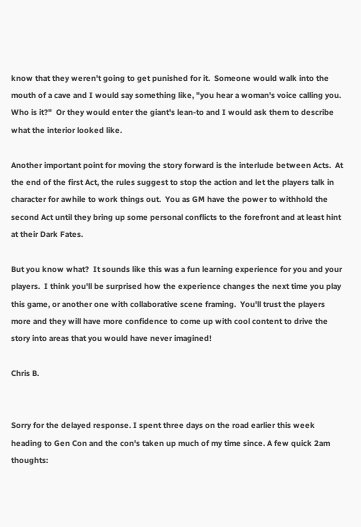know that they weren't going to get punished for it.  Someone would walk into the mouth of a cave and I would say something like, "you hear a woman's voice calling you.  Who is it?"  Or they would enter the giant's lean-to and I would ask them to describe what the interior looked like.

Another important point for moving the story forward is the interlude between Acts.  At the end of the first Act, the rules suggest to stop the action and let the players talk in character for awhile to work things out.  You as GM have the power to withhold the second Act until they bring up some personal conflicts to the forefront and at least hint at their Dark Fates.

But you know what?  It sounds like this was a fun learning experience for you and your players.  I think you'll be surprised how the experience changes the next time you play this game, or another one with collaborative scene framing.  You'll trust the players more and they will have more confidence to come up with cool content to drive the story into areas that you would have never imagined!

Chris B.


Sorry for the delayed response. I spent three days on the road earlier this week heading to Gen Con and the con's taken up much of my time since. A few quick 2am thoughts: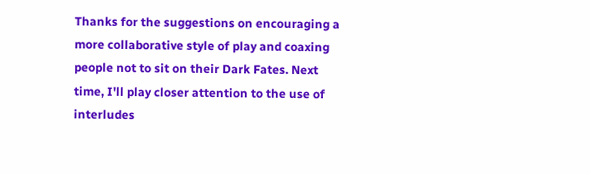Thanks for the suggestions on encouraging a more collaborative style of play and coaxing people not to sit on their Dark Fates. Next time, I'll play closer attention to the use of interludes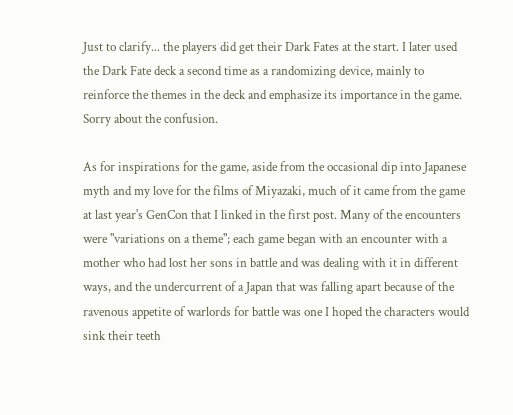Just to clarify... the players did get their Dark Fates at the start. I later used the Dark Fate deck a second time as a randomizing device, mainly to reinforce the themes in the deck and emphasize its importance in the game. Sorry about the confusion.

As for inspirations for the game, aside from the occasional dip into Japanese myth and my love for the films of Miyazaki, much of it came from the game at last year's GenCon that I linked in the first post. Many of the encounters were "variations on a theme"; each game began with an encounter with a mother who had lost her sons in battle and was dealing with it in different ways, and the undercurrent of a Japan that was falling apart because of the ravenous appetite of warlords for battle was one I hoped the characters would sink their teeth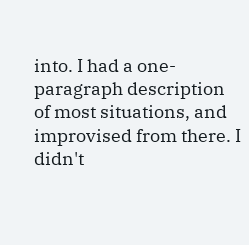into. I had a one-paragraph description of most situations, and improvised from there. I didn't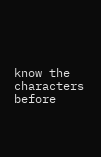know the characters before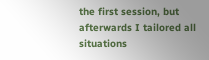the first session, but afterwards I tailored all situations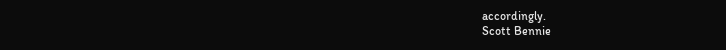accordingly.
Scott Bennie